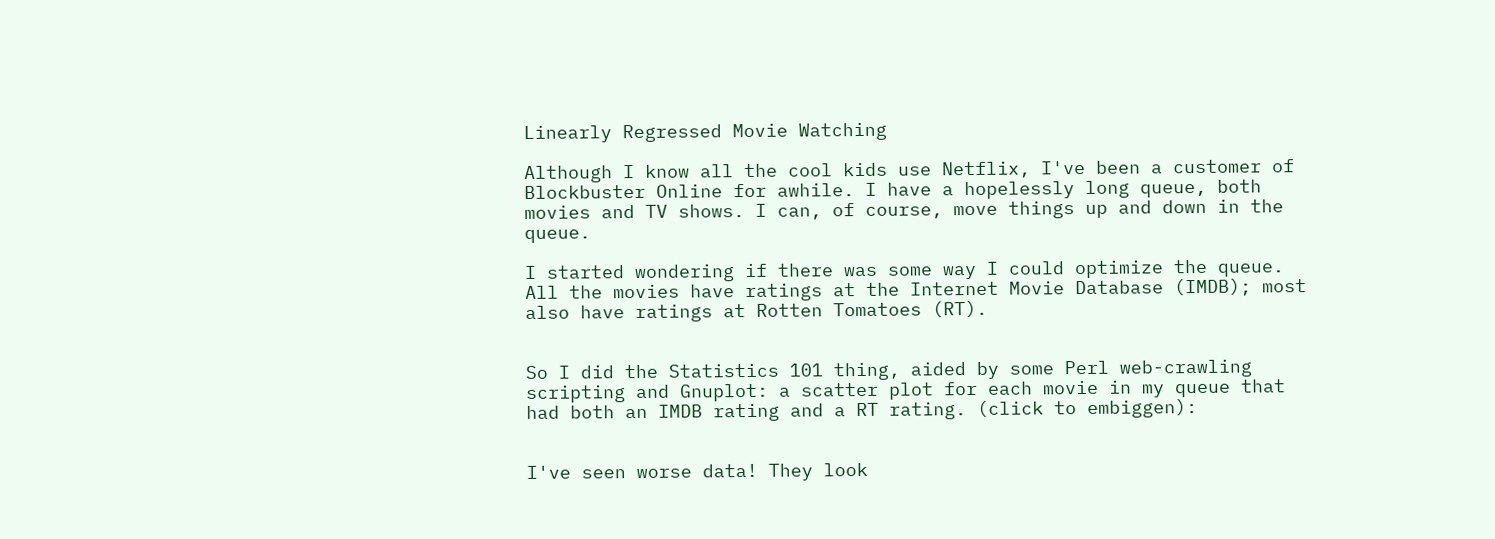Linearly Regressed Movie Watching

Although I know all the cool kids use Netflix, I've been a customer of Blockbuster Online for awhile. I have a hopelessly long queue, both movies and TV shows. I can, of course, move things up and down in the queue.

I started wondering if there was some way I could optimize the queue. All the movies have ratings at the Internet Movie Database (IMDB); most also have ratings at Rotten Tomatoes (RT).


So I did the Statistics 101 thing, aided by some Perl web-crawling scripting and Gnuplot: a scatter plot for each movie in my queue that had both an IMDB rating and a RT rating. (click to embiggen):


I've seen worse data! They look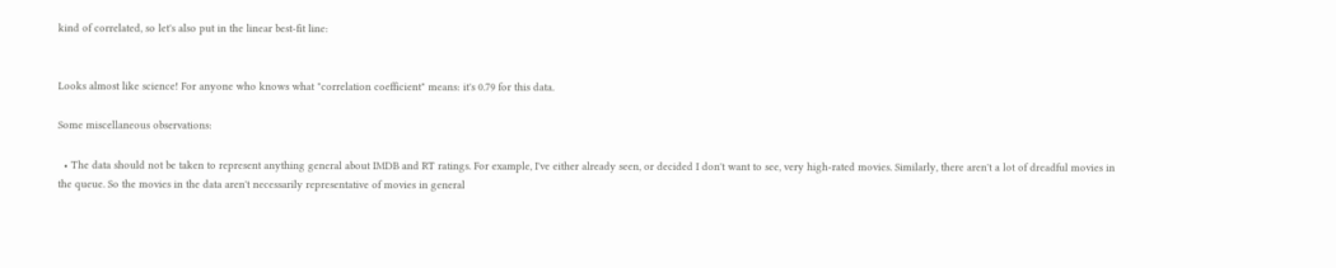kind of correlated, so let's also put in the linear best-fit line:


Looks almost like science! For anyone who knows what "correlation coefficient" means: it's 0.79 for this data.

Some miscellaneous observations:

  • The data should not be taken to represent anything general about IMDB and RT ratings. For example, I've either already seen, or decided I don't want to see, very high-rated movies. Similarly, there aren't a lot of dreadful movies in the queue. So the movies in the data aren't necessarily representative of movies in general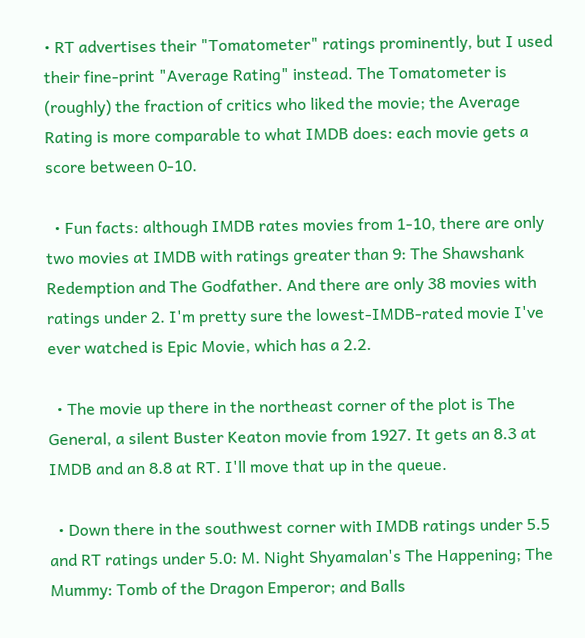• RT advertises their "Tomatometer" ratings prominently, but I used their fine-print "Average Rating" instead. The Tomatometer is (roughly) the fraction of critics who liked the movie; the Average Rating is more comparable to what IMDB does: each movie gets a score between 0-10.

  • Fun facts: although IMDB rates movies from 1-10, there are only two movies at IMDB with ratings greater than 9: The Shawshank Redemption and The Godfather. And there are only 38 movies with ratings under 2. I'm pretty sure the lowest-IMDB-rated movie I've ever watched is Epic Movie, which has a 2.2.

  • The movie up there in the northeast corner of the plot is The General, a silent Buster Keaton movie from 1927. It gets an 8.3 at IMDB and an 8.8 at RT. I'll move that up in the queue.

  • Down there in the southwest corner with IMDB ratings under 5.5 and RT ratings under 5.0: M. Night Shyamalan's The Happening; The Mummy: Tomb of the Dragon Emperor; and Balls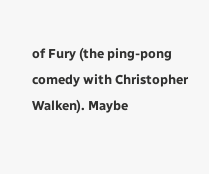of Fury (the ping-pong comedy with Christopher Walken). Maybe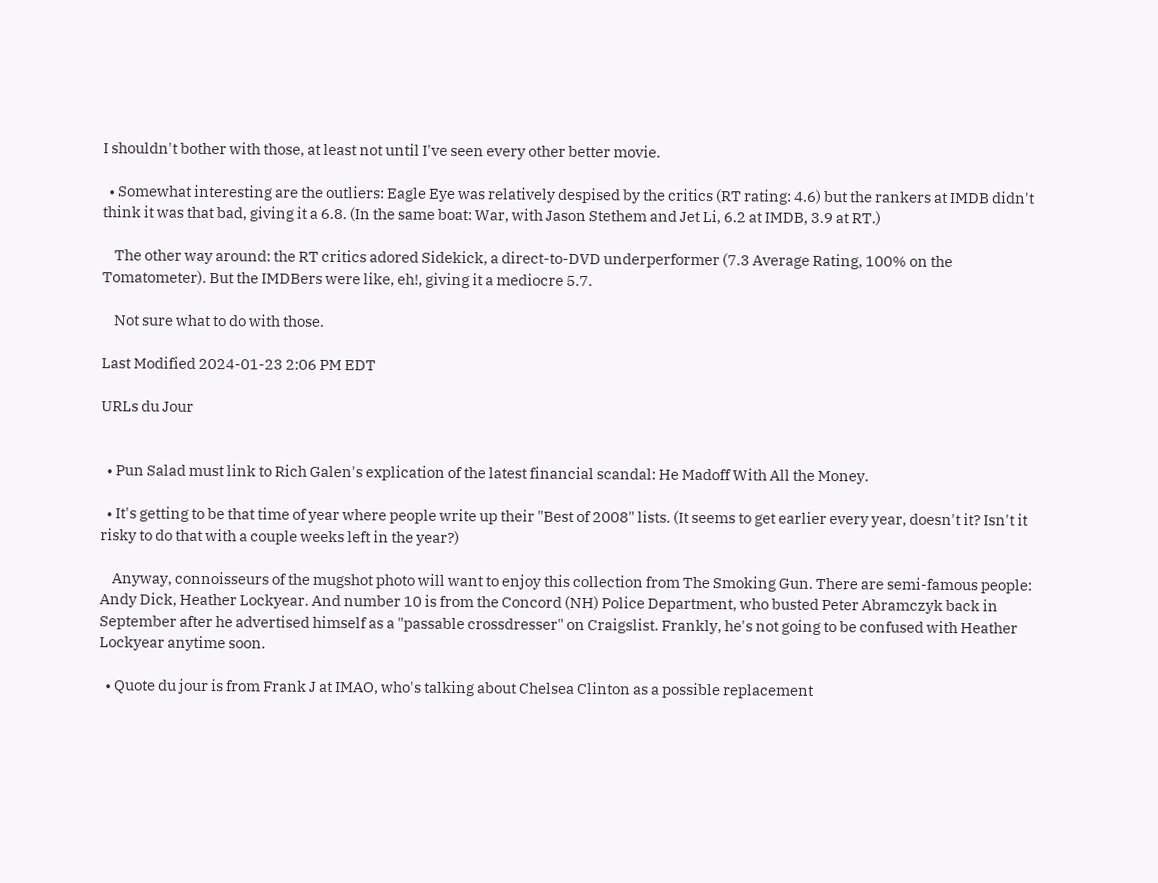I shouldn't bother with those, at least not until I've seen every other better movie.

  • Somewhat interesting are the outliers: Eagle Eye was relatively despised by the critics (RT rating: 4.6) but the rankers at IMDB didn't think it was that bad, giving it a 6.8. (In the same boat: War, with Jason Stethem and Jet Li, 6.2 at IMDB, 3.9 at RT.)

    The other way around: the RT critics adored Sidekick, a direct-to-DVD underperformer (7.3 Average Rating, 100% on the Tomatometer). But the IMDBers were like, eh!, giving it a mediocre 5.7.

    Not sure what to do with those.

Last Modified 2024-01-23 2:06 PM EDT

URLs du Jour


  • Pun Salad must link to Rich Galen's explication of the latest financial scandal: He Madoff With All the Money.

  • It's getting to be that time of year where people write up their "Best of 2008" lists. (It seems to get earlier every year, doesn't it? Isn't it risky to do that with a couple weeks left in the year?)

    Anyway, connoisseurs of the mugshot photo will want to enjoy this collection from The Smoking Gun. There are semi-famous people: Andy Dick, Heather Lockyear. And number 10 is from the Concord (NH) Police Department, who busted Peter Abramczyk back in September after he advertised himself as a "passable crossdresser" on Craigslist. Frankly, he's not going to be confused with Heather Lockyear anytime soon.

  • Quote du jour is from Frank J at IMAO, who's talking about Chelsea Clinton as a possible replacement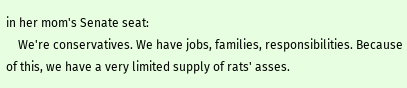in her mom's Senate seat:
    We're conservatives. We have jobs, families, responsibilities. Because of this, we have a very limited supply of rats' asses.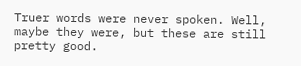Truer words were never spoken. Well, maybe they were, but these are still pretty good.